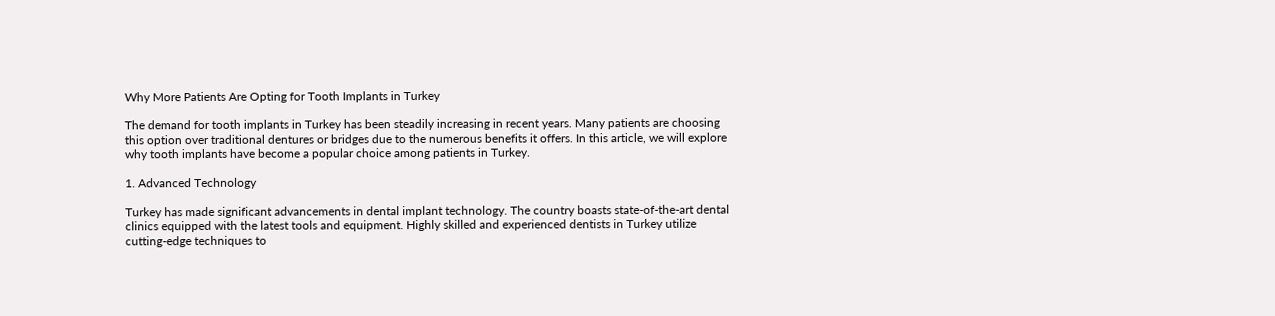Why More Patients Are Opting for Tooth Implants in Turkey

The demand for tooth implants in Turkey has been steadily increasing in recent years. Many patients are choosing this option over traditional dentures or bridges due to the numerous benefits it offers. In this article, we will explore why tooth implants have become a popular choice among patients in Turkey.

1. Advanced Technology

Turkey has made significant advancements in dental implant technology. The country boasts state-of-the-art dental clinics equipped with the latest tools and equipment. Highly skilled and experienced dentists in Turkey utilize cutting-edge techniques to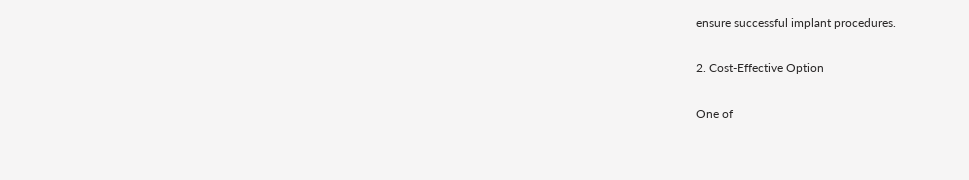ensure successful implant procedures.

2. Cost-Effective Option

One of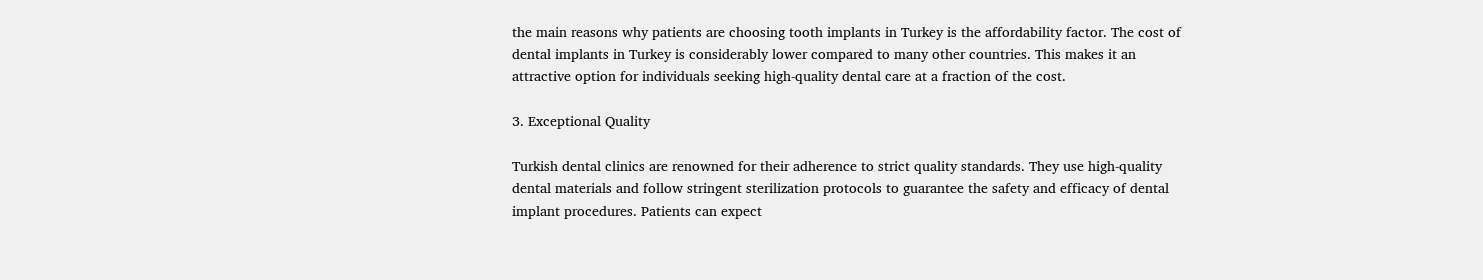the main reasons why patients are choosing tooth implants in Turkey is the affordability factor. The cost of dental implants in Turkey is considerably lower compared to many other countries. This makes it an attractive option for individuals seeking high-quality dental care at a fraction of the cost.

3. Exceptional Quality

Turkish dental clinics are renowned for their adherence to strict quality standards. They use high-quality dental materials and follow stringent sterilization protocols to guarantee the safety and efficacy of dental implant procedures. Patients can expect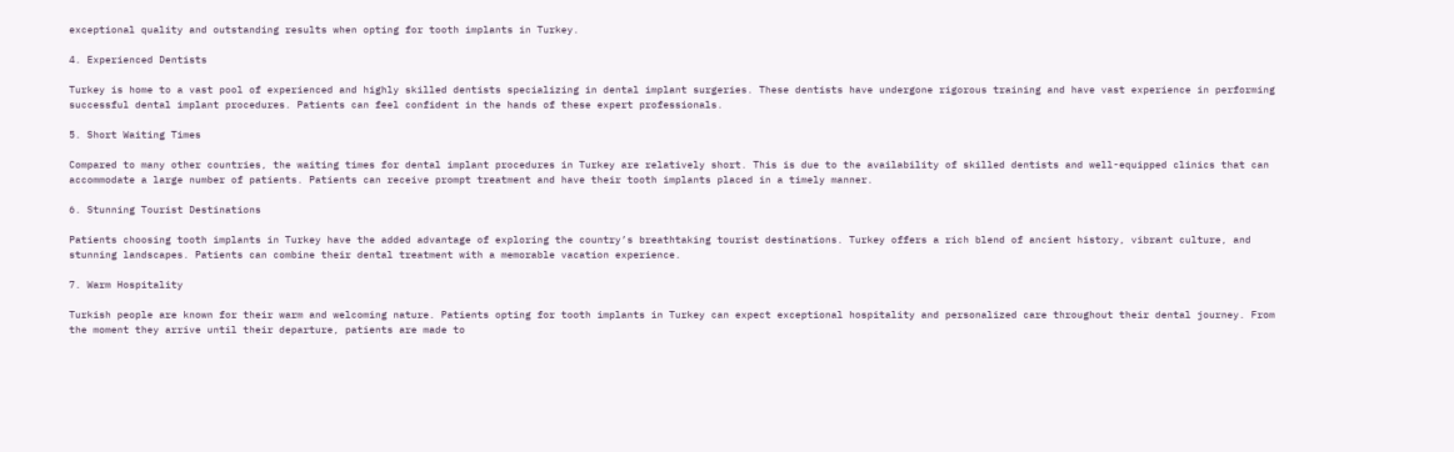exceptional quality and outstanding results when opting for tooth implants in Turkey.

4. Experienced Dentists

Turkey is home to a vast pool of experienced and highly skilled dentists specializing in dental implant surgeries. These dentists have undergone rigorous training and have vast experience in performing successful dental implant procedures. Patients can feel confident in the hands of these expert professionals.

5. Short Waiting Times

Compared to many other countries, the waiting times for dental implant procedures in Turkey are relatively short. This is due to the availability of skilled dentists and well-equipped clinics that can accommodate a large number of patients. Patients can receive prompt treatment and have their tooth implants placed in a timely manner.

6. Stunning Tourist Destinations

Patients choosing tooth implants in Turkey have the added advantage of exploring the country’s breathtaking tourist destinations. Turkey offers a rich blend of ancient history, vibrant culture, and stunning landscapes. Patients can combine their dental treatment with a memorable vacation experience.

7. Warm Hospitality

Turkish people are known for their warm and welcoming nature. Patients opting for tooth implants in Turkey can expect exceptional hospitality and personalized care throughout their dental journey. From the moment they arrive until their departure, patients are made to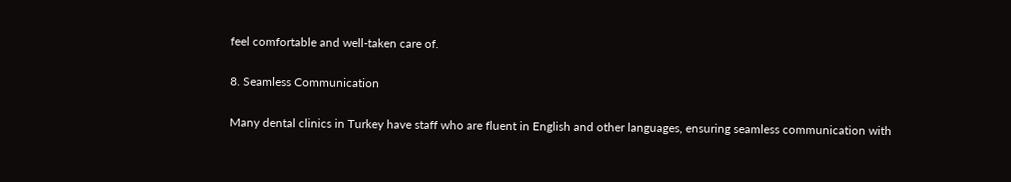feel comfortable and well-taken care of.

8. Seamless Communication

Many dental clinics in Turkey have staff who are fluent in English and other languages, ensuring seamless communication with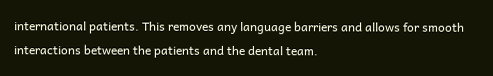international patients. This removes any language barriers and allows for smooth interactions between the patients and the dental team.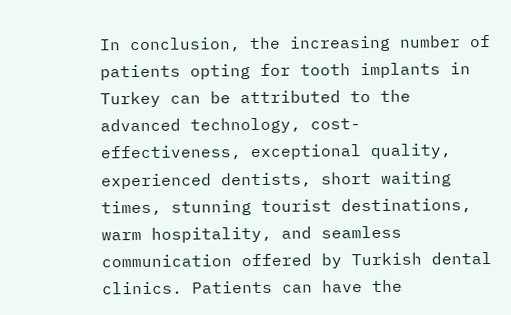In conclusion, the increasing number of patients opting for tooth implants in Turkey can be attributed to the advanced technology, cost-effectiveness, exceptional quality, experienced dentists, short waiting times, stunning tourist destinations, warm hospitality, and seamless communication offered by Turkish dental clinics. Patients can have the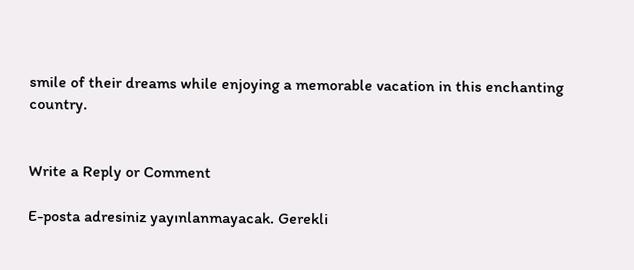smile of their dreams while enjoying a memorable vacation in this enchanting country.


Write a Reply or Comment

E-posta adresiniz yayınlanmayacak. Gerekli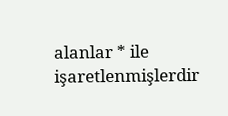alanlar * ile işaretlenmişlerdir